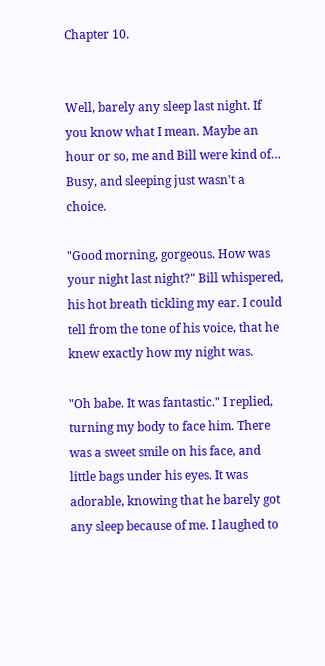Chapter 10.


Well, barely any sleep last night. If you know what I mean. Maybe an hour or so, me and Bill were kind of… Busy, and sleeping just wasn't a choice.

"Good morning, gorgeous. How was your night last night?" Bill whispered, his hot breath tickling my ear. I could tell from the tone of his voice, that he knew exactly how my night was.

"Oh babe. It was fantastic." I replied, turning my body to face him. There was a sweet smile on his face, and little bags under his eyes. It was adorable, knowing that he barely got any sleep because of me. I laughed to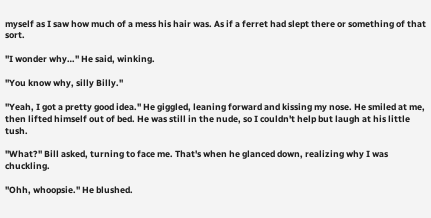myself as I saw how much of a mess his hair was. As if a ferret had slept there or something of that sort.

"I wonder why…" He said, winking.

"You know why, silly Billy."

"Yeah, I got a pretty good idea." He giggled, leaning forward and kissing my nose. He smiled at me, then lifted himself out of bed. He was still in the nude, so I couldn't help but laugh at his little tush.

"What?" Bill asked, turning to face me. That's when he glanced down, realizing why I was chuckling.

"Ohh, whoopsie." He blushed.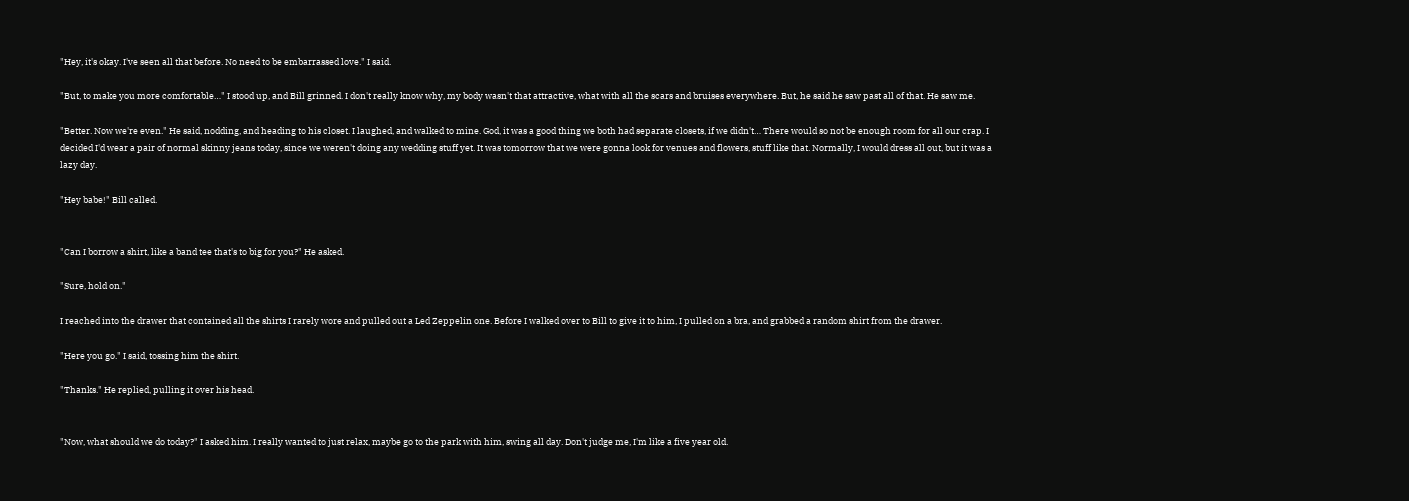"Hey, it's okay. I've seen all that before. No need to be embarrassed love." I said.

"But, to make you more comfortable…" I stood up, and Bill grinned. I don't really know why, my body wasn't that attractive, what with all the scars and bruises everywhere. But, he said he saw past all of that. He saw me.

"Better. Now we're even." He said, nodding, and heading to his closet. I laughed, and walked to mine. God, it was a good thing we both had separate closets, if we didn't… There would so not be enough room for all our crap. I decided I'd wear a pair of normal skinny jeans today, since we weren't doing any wedding stuff yet. It was tomorrow that we were gonna look for venues and flowers, stuff like that. Normally, I would dress all out, but it was a lazy day.

"Hey babe!" Bill called.


"Can I borrow a shirt, like a band tee that's to big for you?" He asked.

"Sure, hold on."

I reached into the drawer that contained all the shirts I rarely wore and pulled out a Led Zeppelin one. Before I walked over to Bill to give it to him, I pulled on a bra, and grabbed a random shirt from the drawer.

"Here you go." I said, tossing him the shirt.

"Thanks." He replied, pulling it over his head.


"Now, what should we do today?" I asked him. I really wanted to just relax, maybe go to the park with him, swing all day. Don't judge me, I'm like a five year old.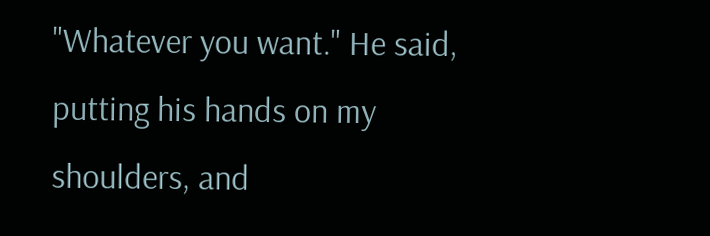"Whatever you want." He said, putting his hands on my shoulders, and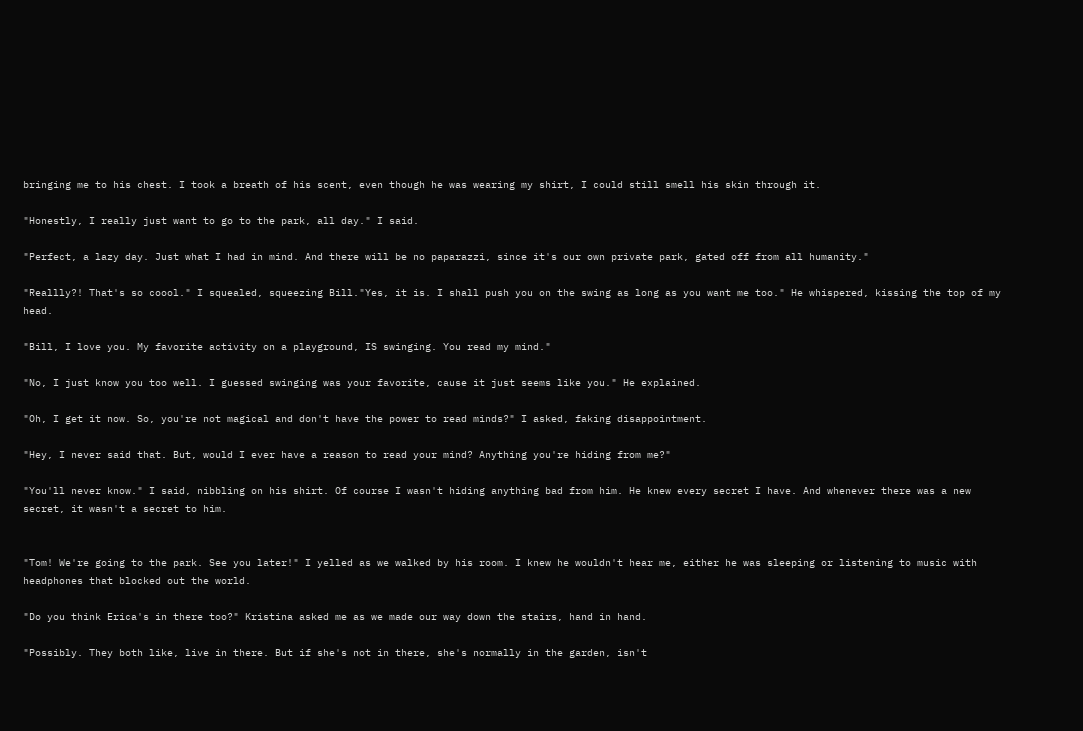bringing me to his chest. I took a breath of his scent, even though he was wearing my shirt, I could still smell his skin through it.

"Honestly, I really just want to go to the park, all day." I said.

"Perfect, a lazy day. Just what I had in mind. And there will be no paparazzi, since it's our own private park, gated off from all humanity."

"Reallly?! That's so coool." I squealed, squeezing Bill."Yes, it is. I shall push you on the swing as long as you want me too." He whispered, kissing the top of my head.

"Bill, I love you. My favorite activity on a playground, IS swinging. You read my mind."

"No, I just know you too well. I guessed swinging was your favorite, cause it just seems like you." He explained.

"Oh, I get it now. So, you're not magical and don't have the power to read minds?" I asked, faking disappointment.

"Hey, I never said that. But, would I ever have a reason to read your mind? Anything you're hiding from me?"

"You'll never know." I said, nibbling on his shirt. Of course I wasn't hiding anything bad from him. He knew every secret I have. And whenever there was a new secret, it wasn't a secret to him.


"Tom! We're going to the park. See you later!" I yelled as we walked by his room. I knew he wouldn't hear me, either he was sleeping or listening to music with headphones that blocked out the world.

"Do you think Erica's in there too?" Kristina asked me as we made our way down the stairs, hand in hand.

"Possibly. They both like, live in there. But if she's not in there, she's normally in the garden, isn't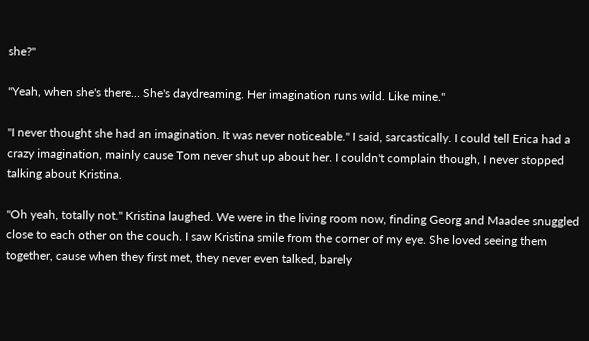she?"

"Yeah, when she's there… She's daydreaming. Her imagination runs wild. Like mine."

"I never thought she had an imagination. It was never noticeable." I said, sarcastically. I could tell Erica had a crazy imagination, mainly cause Tom never shut up about her. I couldn't complain though, I never stopped talking about Kristina.

"Oh yeah, totally not." Kristina laughed. We were in the living room now, finding Georg and Maadee snuggled close to each other on the couch. I saw Kristina smile from the corner of my eye. She loved seeing them together, cause when they first met, they never even talked, barely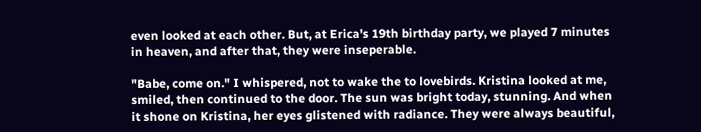even looked at each other. But, at Erica's 19th birthday party, we played 7 minutes in heaven, and after that, they were inseperable.

"Babe, come on." I whispered, not to wake the to lovebirds. Kristina looked at me, smiled, then continued to the door. The sun was bright today, stunning. And when it shone on Kristina, her eyes glistened with radiance. They were always beautiful,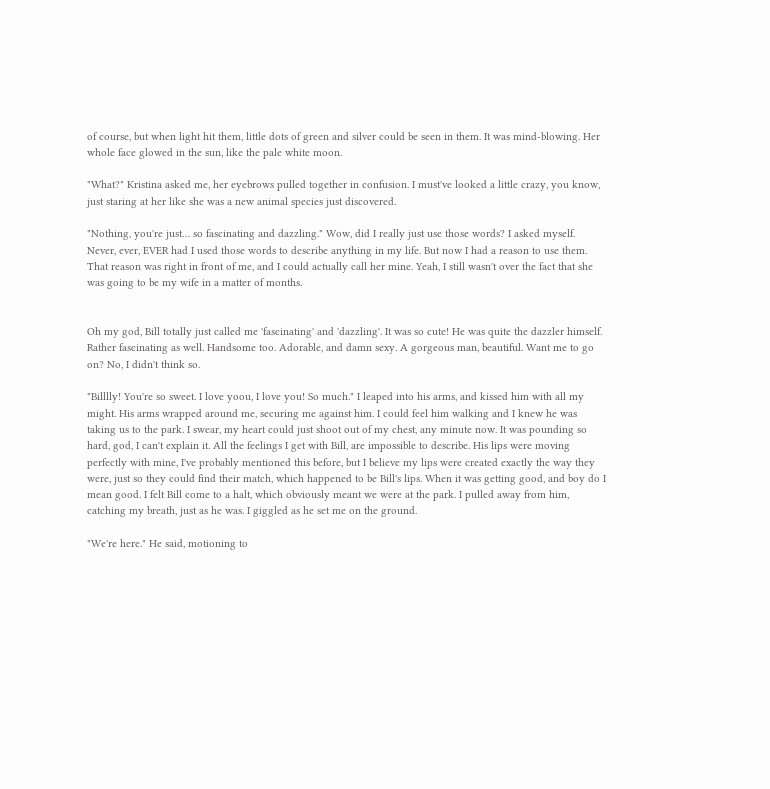of course, but when light hit them, little dots of green and silver could be seen in them. It was mind-blowing. Her whole face glowed in the sun, like the pale white moon.

"What?" Kristina asked me, her eyebrows pulled together in confusion. I must've looked a little crazy, you know, just staring at her like she was a new animal species just discovered.

"Nothing, you're just… so fascinating and dazzling." Wow, did I really just use those words? I asked myself. Never, ever, EVER had I used those words to describe anything in my life. But now I had a reason to use them. That reason was right in front of me, and I could actually call her mine. Yeah, I still wasn't over the fact that she was going to be my wife in a matter of months.


Oh my god, Bill totally just called me 'fascinating' and 'dazzling'. It was so cute! He was quite the dazzler himself. Rather fascinating as well. Handsome too. Adorable, and damn sexy. A gorgeous man, beautiful. Want me to go on? No, I didn't think so.

"Billlly! You're so sweet. I love yoou, I love you! So much." I leaped into his arms, and kissed him with all my might. His arms wrapped around me, securing me against him. I could feel him walking and I knew he was taking us to the park. I swear, my heart could just shoot out of my chest, any minute now. It was pounding so hard, god, I can't explain it. All the feelings I get with Bill, are impossible to describe. His lips were moving perfectly with mine, I've probably mentioned this before, but I believe my lips were created exactly the way they were, just so they could find their match, which happened to be Bill's lips. When it was getting good, and boy do I mean good. I felt Bill come to a halt, which obviously meant we were at the park. I pulled away from him, catching my breath, just as he was. I giggled as he set me on the ground.

"We're here." He said, motioning to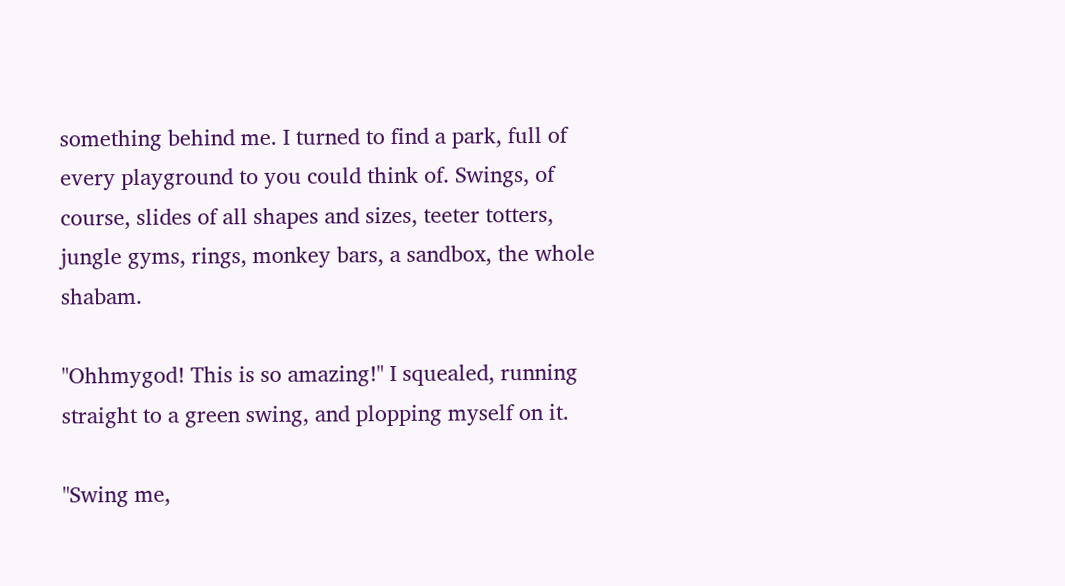something behind me. I turned to find a park, full of every playground to you could think of. Swings, of course, slides of all shapes and sizes, teeter totters, jungle gyms, rings, monkey bars, a sandbox, the whole shabam.

"Ohhmygod! This is so amazing!" I squealed, running straight to a green swing, and plopping myself on it.

"Swing me,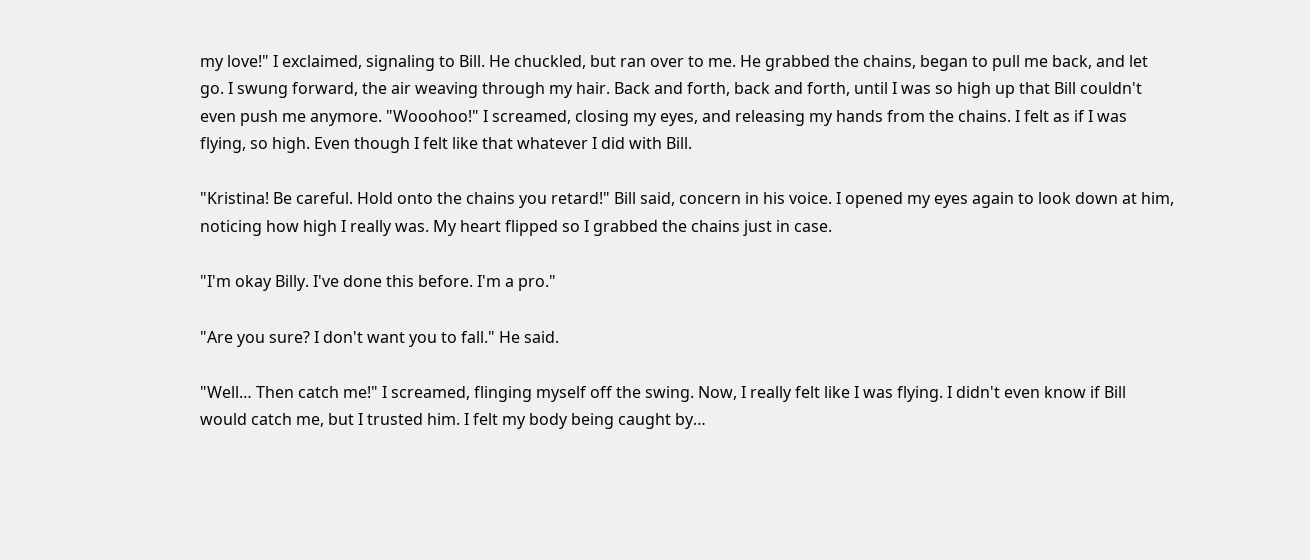my love!" I exclaimed, signaling to Bill. He chuckled, but ran over to me. He grabbed the chains, began to pull me back, and let go. I swung forward, the air weaving through my hair. Back and forth, back and forth, until I was so high up that Bill couldn't even push me anymore. "Wooohoo!" I screamed, closing my eyes, and releasing my hands from the chains. I felt as if I was flying, so high. Even though I felt like that whatever I did with Bill.

"Kristina! Be careful. Hold onto the chains you retard!" Bill said, concern in his voice. I opened my eyes again to look down at him, noticing how high I really was. My heart flipped so I grabbed the chains just in case.

"I'm okay Billy. I've done this before. I'm a pro."

"Are you sure? I don't want you to fall." He said.

"Well… Then catch me!" I screamed, flinging myself off the swing. Now, I really felt like I was flying. I didn't even know if Bill would catch me, but I trusted him. I felt my body being caught by…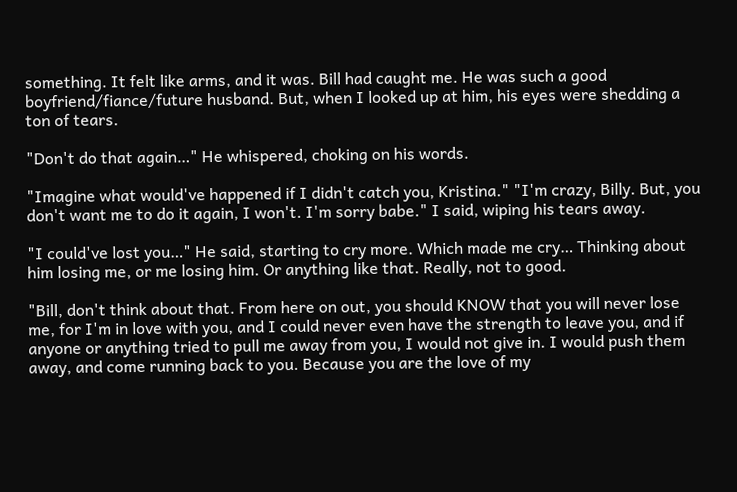something. It felt like arms, and it was. Bill had caught me. He was such a good boyfriend/fiance/future husband. But, when I looked up at him, his eyes were shedding a ton of tears.

"Don't do that again…" He whispered, choking on his words.

"Imagine what would've happened if I didn't catch you, Kristina." "I'm crazy, Billy. But, you don't want me to do it again, I won't. I'm sorry babe." I said, wiping his tears away.

"I could've lost you…" He said, starting to cry more. Which made me cry… Thinking about him losing me, or me losing him. Or anything like that. Really, not to good.

"Bill, don't think about that. From here on out, you should KNOW that you will never lose me, for I'm in love with you, and I could never even have the strength to leave you, and if anyone or anything tried to pull me away from you, I would not give in. I would push them away, and come running back to you. Because you are the love of my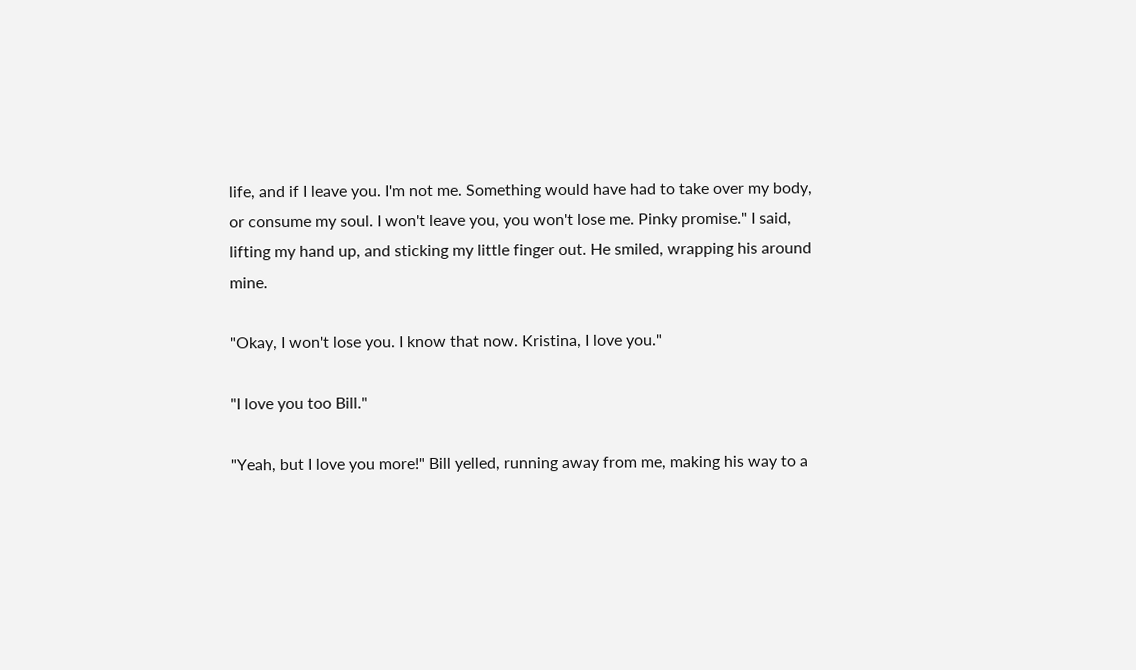life, and if I leave you. I'm not me. Something would have had to take over my body, or consume my soul. I won't leave you, you won't lose me. Pinky promise." I said, lifting my hand up, and sticking my little finger out. He smiled, wrapping his around mine.

"Okay, I won't lose you. I know that now. Kristina, I love you."

"I love you too Bill."

"Yeah, but I love you more!" Bill yelled, running away from me, making his way to a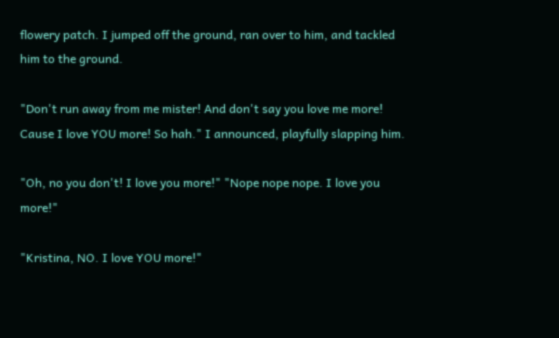flowery patch. I jumped off the ground, ran over to him, and tackled him to the ground.

"Don't run away from me mister! And don't say you love me more! Cause I love YOU more! So hah." I announced, playfully slapping him.

"Oh, no you don't! I love you more!" "Nope nope nope. I love you more!"

"Kristina, NO. I love YOU more!"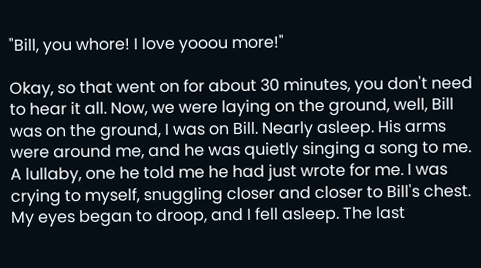"Bill, you whore! I love yooou more!"

Okay, so that went on for about 30 minutes, you don't need to hear it all. Now, we were laying on the ground, well, Bill was on the ground, I was on Bill. Nearly asleep. His arms were around me, and he was quietly singing a song to me. A lullaby, one he told me he had just wrote for me. I was crying to myself, snuggling closer and closer to Bill's chest. My eyes began to droop, and I fell asleep. The last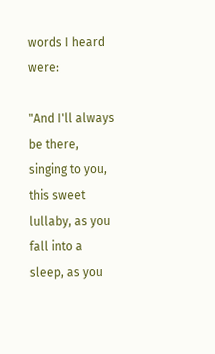words I heard were:

"And I'll always be there, singing to you, this sweet lullaby, as you fall into a sleep, as you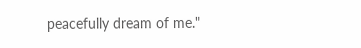peacefully dream of me."